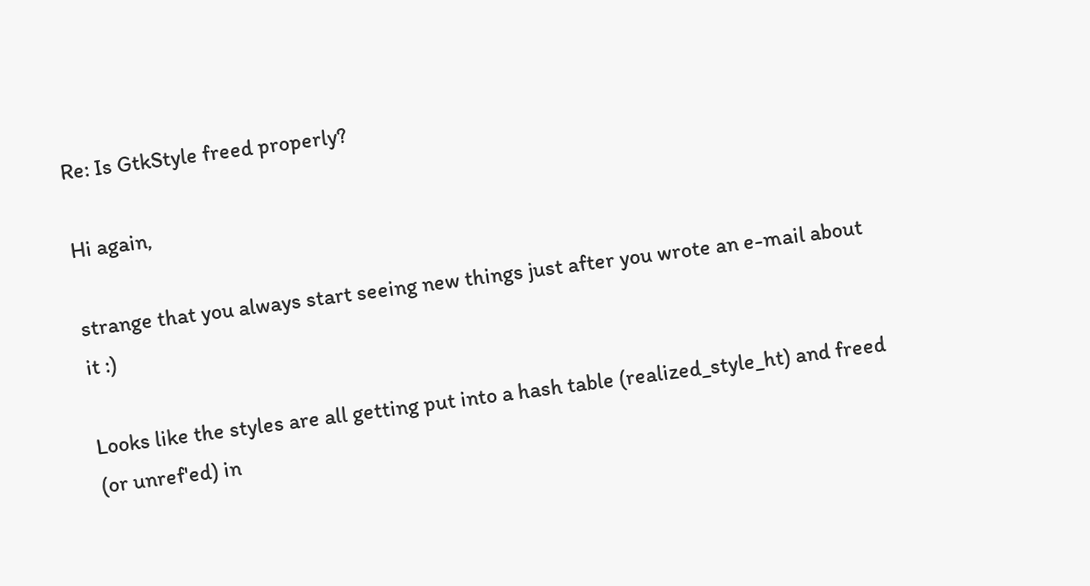Re: Is GtkStyle freed properly?

Hi again,

strange that you always start seeing new things just after you wrote an e-mail about it :)

Looks like the styles are all getting put into a hash table (realized_style_ht) and freed (or unref'ed) in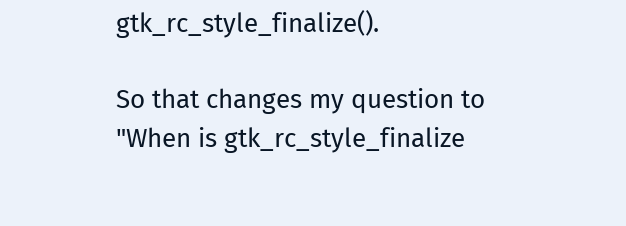gtk_rc_style_finalize().

So that changes my question to "When is gtk_rc_style_finalize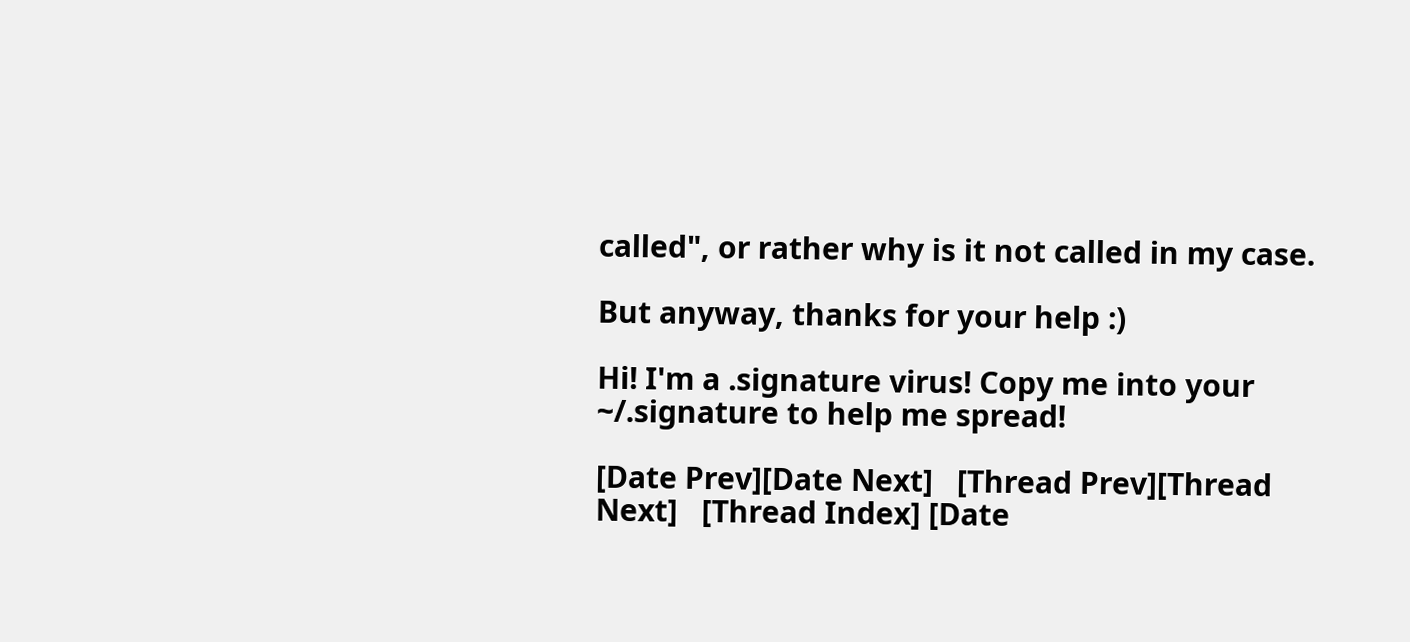called", or rather why is it not called in my case.

But anyway, thanks for your help :)

Hi! I'm a .signature virus! Copy me into your
~/.signature to help me spread!

[Date Prev][Date Next]   [Thread Prev][Thread Next]   [Thread Index] [Date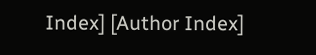Index] [Author Index]